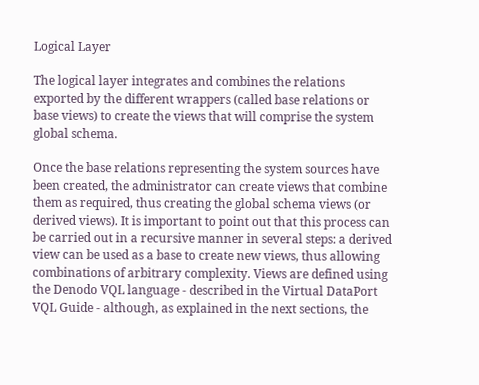Logical Layer

The logical layer integrates and combines the relations exported by the different wrappers (called base relations or base views) to create the views that will comprise the system global schema.

Once the base relations representing the system sources have been created, the administrator can create views that combine them as required, thus creating the global schema views (or derived views). It is important to point out that this process can be carried out in a recursive manner in several steps: a derived view can be used as a base to create new views, thus allowing combinations of arbitrary complexity. Views are defined using the Denodo VQL language - described in the Virtual DataPort VQL Guide - although, as explained in the next sections, the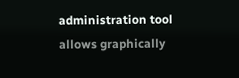administration tool allows graphically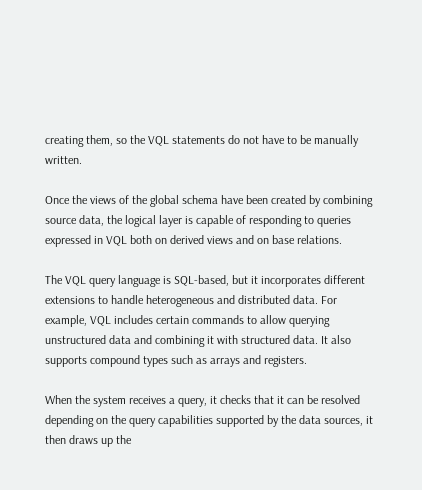creating them, so the VQL statements do not have to be manually written.

Once the views of the global schema have been created by combining source data, the logical layer is capable of responding to queries expressed in VQL both on derived views and on base relations.

The VQL query language is SQL-based, but it incorporates different extensions to handle heterogeneous and distributed data. For example, VQL includes certain commands to allow querying unstructured data and combining it with structured data. It also supports compound types such as arrays and registers.

When the system receives a query, it checks that it can be resolved depending on the query capabilities supported by the data sources, it then draws up the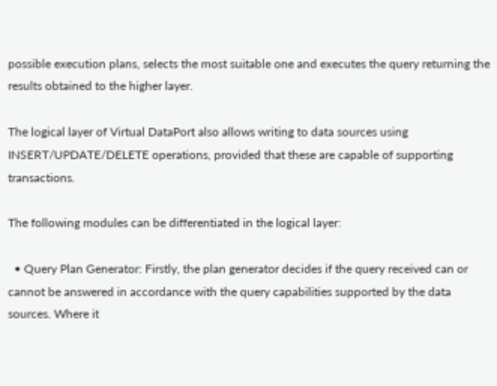possible execution plans, selects the most suitable one and executes the query returning the results obtained to the higher layer.

The logical layer of Virtual DataPort also allows writing to data sources using INSERT/UPDATE/DELETE operations, provided that these are capable of supporting transactions.

The following modules can be differentiated in the logical layer:

  • Query Plan Generator: Firstly, the plan generator decides if the query received can or cannot be answered in accordance with the query capabilities supported by the data sources. Where it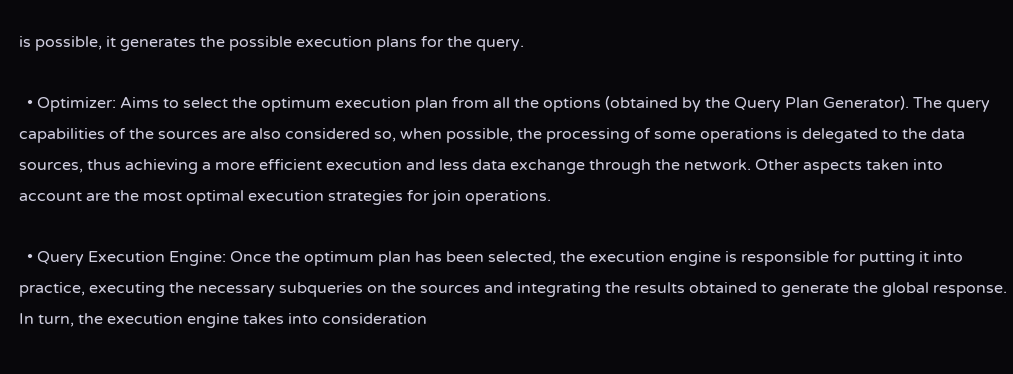is possible, it generates the possible execution plans for the query.

  • Optimizer: Aims to select the optimum execution plan from all the options (obtained by the Query Plan Generator). The query capabilities of the sources are also considered so, when possible, the processing of some operations is delegated to the data sources, thus achieving a more efficient execution and less data exchange through the network. Other aspects taken into account are the most optimal execution strategies for join operations.

  • Query Execution Engine: Once the optimum plan has been selected, the execution engine is responsible for putting it into practice, executing the necessary subqueries on the sources and integrating the results obtained to generate the global response. In turn, the execution engine takes into consideration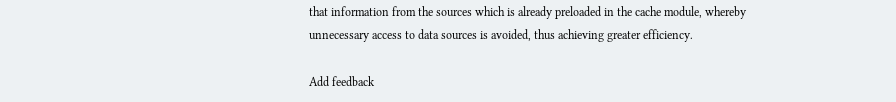that information from the sources which is already preloaded in the cache module, whereby unnecessary access to data sources is avoided, thus achieving greater efficiency.

Add feedback